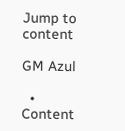Jump to content

GM Azul

  • Content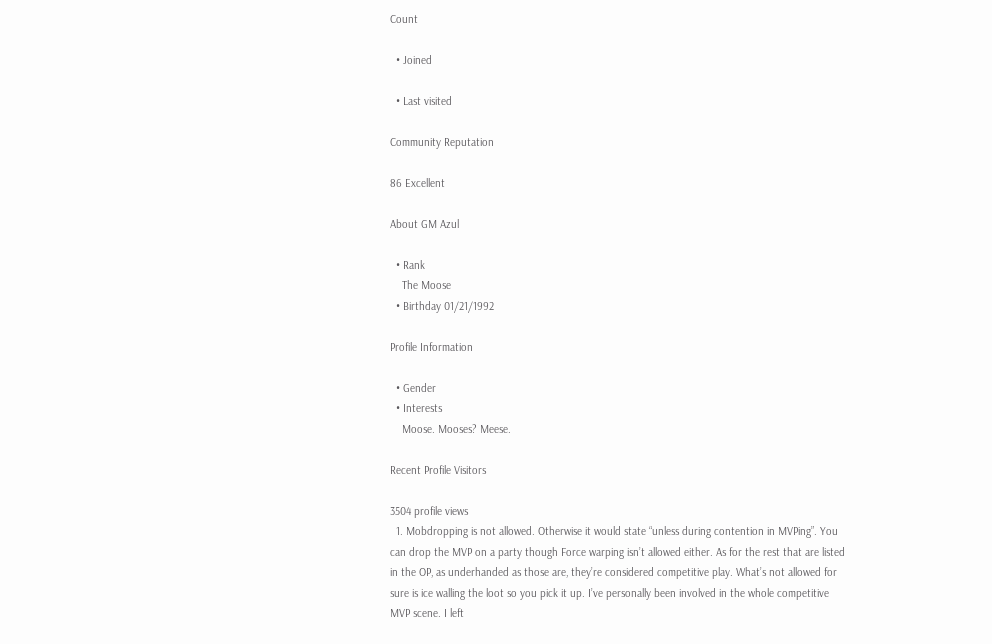Count

  • Joined

  • Last visited

Community Reputation

86 Excellent

About GM Azul

  • Rank
    The Moose
  • Birthday 01/21/1992

Profile Information

  • Gender
  • Interests
    Moose. Mooses? Meese.

Recent Profile Visitors

3504 profile views
  1. Mobdropping is not allowed. Otherwise it would state “unless during contention in MVPing”. You can drop the MVP on a party though Force warping isn’t allowed either. As for the rest that are listed in the OP, as underhanded as those are, they’re considered competitive play. What’s not allowed for sure is ice walling the loot so you pick it up. I’ve personally been involved in the whole competitive MVP scene. I left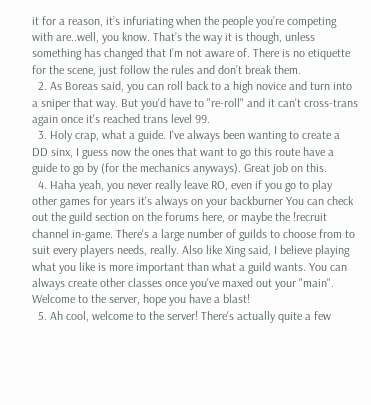it for a reason, it’s infuriating when the people you’re competing with are..well, you know. That’s the way it is though, unless something has changed that I’m not aware of. There is no etiquette for the scene, just follow the rules and don’t break them.
  2. As Boreas said, you can roll back to a high novice and turn into a sniper that way. But you'd have to "re-roll" and it can't cross-trans again once it's reached trans level 99.
  3. Holy crap, what a guide. I've always been wanting to create a DD sinx, I guess now the ones that want to go this route have a guide to go by (for the mechanics anyways). Great job on this.
  4. Haha yeah, you never really leave RO, even if you go to play other games for years it's always on your backburner You can check out the guild section on the forums here, or maybe the !recruit channel in-game. There's a large number of guilds to choose from to suit every players needs, really. Also like Xing said, I believe playing what you like is more important than what a guild wants. You can always create other classes once you've maxed out your "main". Welcome to the server, hope you have a blast!
  5. Ah cool, welcome to the server! There's actually quite a few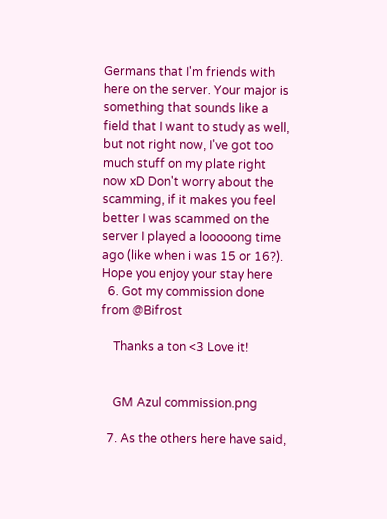Germans that I'm friends with here on the server. Your major is something that sounds like a field that I want to study as well, but not right now, I've got too much stuff on my plate right now xD Don't worry about the scamming, if it makes you feel better I was scammed on the server I played a looooong time ago (like when i was 15 or 16?). Hope you enjoy your stay here
  6. Got my commission done from @Bifrost

    Thanks a ton <3 Love it!


    GM Azul commission.png

  7. As the others here have said,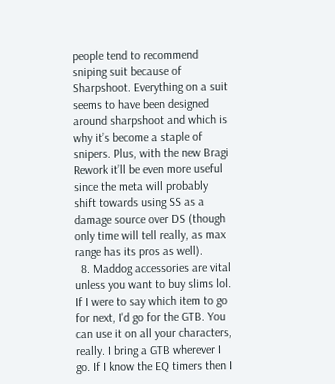people tend to recommend sniping suit because of Sharpshoot. Everything on a suit seems to have been designed around sharpshoot and which is why it’s become a staple of snipers. Plus, with the new Bragi Rework it’ll be even more useful since the meta will probably shift towards using SS as a damage source over DS (though only time will tell really, as max range has its pros as well).
  8. Maddog accessories are vital unless you want to buy slims lol. If I were to say which item to go for next, I'd go for the GTB. You can use it on all your characters, really. I bring a GTB wherever I go. If I know the EQ timers then I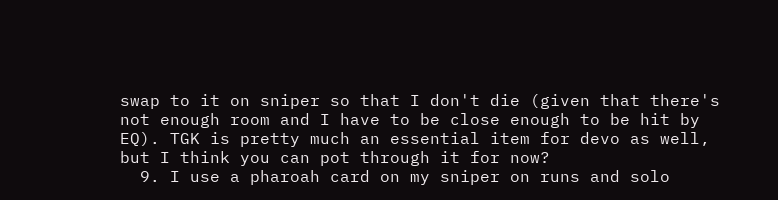swap to it on sniper so that I don't die (given that there's not enough room and I have to be close enough to be hit by EQ). TGK is pretty much an essential item for devo as well, but I think you can pot through it for now?
  9. I use a pharoah card on my sniper on runs and solo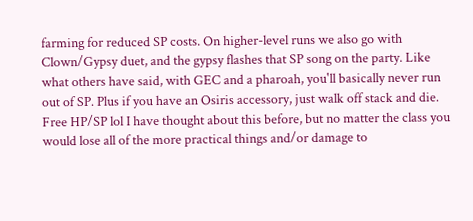farming for reduced SP costs. On higher-level runs we also go with Clown/Gypsy duet, and the gypsy flashes that SP song on the party. Like what others have said, with GEC and a pharoah, you'll basically never run out of SP. Plus if you have an Osiris accessory, just walk off stack and die. Free HP/SP lol I have thought about this before, but no matter the class you would lose all of the more practical things and/or damage to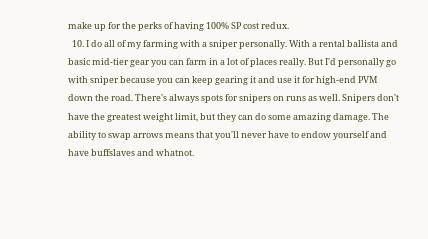make up for the perks of having 100% SP cost redux.
  10. I do all of my farming with a sniper personally. With a rental ballista and basic mid-tier gear you can farm in a lot of places really. But I'd personally go with sniper because you can keep gearing it and use it for high-end PVM down the road. There's always spots for snipers on runs as well. Snipers don't have the greatest weight limit, but they can do some amazing damage. The ability to swap arrows means that you'll never have to endow yourself and have buffslaves and whatnot.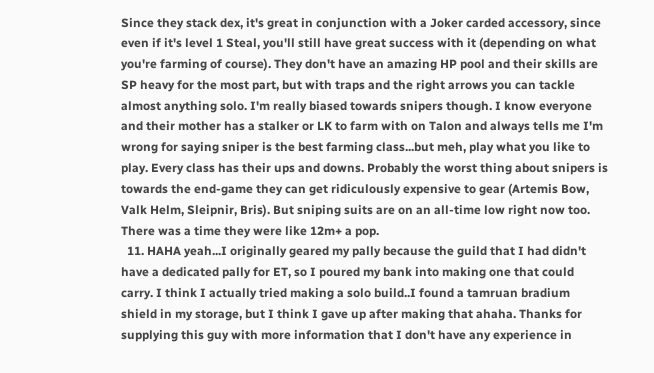Since they stack dex, it's great in conjunction with a Joker carded accessory, since even if it's level 1 Steal, you'll still have great success with it (depending on what you're farming of course). They don't have an amazing HP pool and their skills are SP heavy for the most part, but with traps and the right arrows you can tackle almost anything solo. I'm really biased towards snipers though. I know everyone and their mother has a stalker or LK to farm with on Talon and always tells me I'm wrong for saying sniper is the best farming class...but meh, play what you like to play. Every class has their ups and downs. Probably the worst thing about snipers is towards the end-game they can get ridiculously expensive to gear (Artemis Bow, Valk Helm, Sleipnir, Bris). But sniping suits are on an all-time low right now too. There was a time they were like 12m+ a pop.
  11. HAHA yeah...I originally geared my pally because the guild that I had didn't have a dedicated pally for ET, so I poured my bank into making one that could carry. I think I actually tried making a solo build..I found a tamruan bradium shield in my storage, but I think I gave up after making that ahaha. Thanks for supplying this guy with more information that I don't have any experience in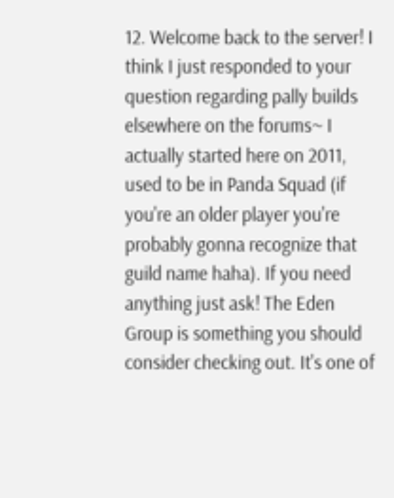12. Welcome back to the server! I think I just responded to your question regarding pally builds elsewhere on the forums~ I actually started here on 2011, used to be in Panda Squad (if you're an older player you're probably gonna recognize that guild name haha). If you need anything just ask! The Eden Group is something you should consider checking out. It's one of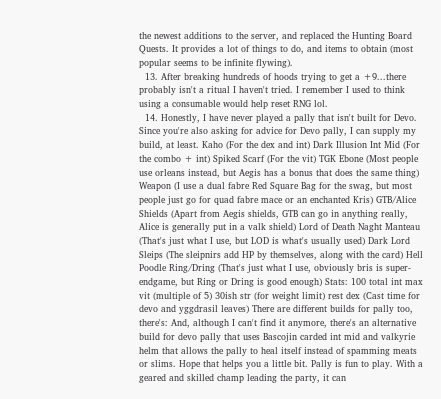the newest additions to the server, and replaced the Hunting Board Quests. It provides a lot of things to do, and items to obtain (most popular seems to be infinite flywing).
  13. After breaking hundreds of hoods trying to get a +9...there probably isn't a ritual I haven't tried. I remember I used to think using a consumable would help reset RNG lol.
  14. Honestly, I have never played a pally that isn't built for Devo. Since you're also asking for advice for Devo pally, I can supply my build, at least. Kaho (For the dex and int) Dark Illusion Int Mid (For the combo + int) Spiked Scarf (For the vit) TGK Ebone (Most people use orleans instead, but Aegis has a bonus that does the same thing) Weapon (I use a dual fabre Red Square Bag for the swag, but most people just go for quad fabre mace or an enchanted Kris) GTB/Alice Shields (Apart from Aegis shields, GTB can go in anything really, Alice is generally put in a valk shield) Lord of Death Naght Manteau (That's just what I use, but LOD is what's usually used) Dark Lord Sleips (The sleipnirs add HP by themselves, along with the card) Hell Poodle Ring/Dring (That's just what I use, obviously bris is super-endgame, but Ring or Dring is good enough) Stats: 100 total int max vit (multiple of 5) 30ish str (for weight limit) rest dex (Cast time for devo and yggdrasil leaves) There are different builds for pally too, there's: And, although I can't find it anymore, there's an alternative build for devo pally that uses Bascojin carded int mid and valkyrie helm that allows the pally to heal itself instead of spamming meats or slims. Hope that helps you a little bit. Pally is fun to play. With a geared and skilled champ leading the party, it can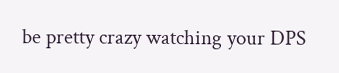be pretty crazy watching your DPS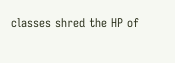classes shred the HP of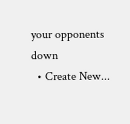your opponents down
  • Create New...